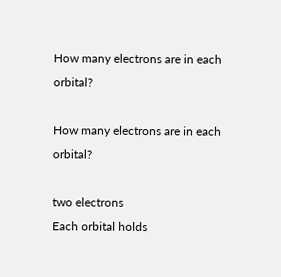How many electrons are in each orbital?

How many electrons are in each orbital?

two electrons
Each orbital holds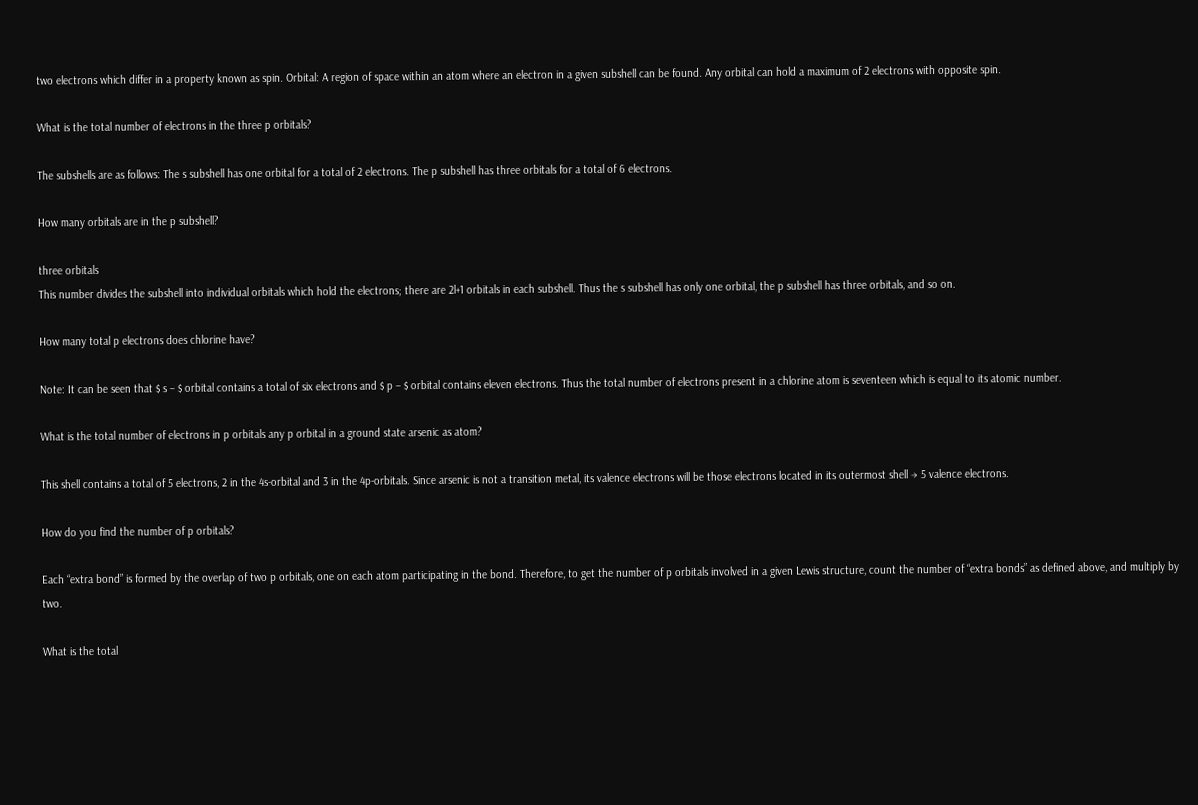two electrons which differ in a property known as spin. Orbital: A region of space within an atom where an electron in a given subshell can be found. Any orbital can hold a maximum of 2 electrons with opposite spin.

What is the total number of electrons in the three p orbitals?

The subshells are as follows: The s subshell has one orbital for a total of 2 electrons. The p subshell has three orbitals for a total of 6 electrons.

How many orbitals are in the p subshell?

three orbitals
This number divides the subshell into individual orbitals which hold the electrons; there are 2l+1 orbitals in each subshell. Thus the s subshell has only one orbital, the p subshell has three orbitals, and so on.

How many total p electrons does chlorine have?

Note: It can be seen that $ s – $ orbital contains a total of six electrons and $ p – $ orbital contains eleven electrons. Thus the total number of electrons present in a chlorine atom is seventeen which is equal to its atomic number.

What is the total number of electrons in p orbitals any p orbital in a ground state arsenic as atom?

This shell contains a total of 5 electrons, 2 in the 4s-orbital and 3 in the 4p-orbitals. Since arsenic is not a transition metal, its valence electrons will be those electrons located in its outermost shell → 5 valence electrons.

How do you find the number of p orbitals?

Each “extra bond” is formed by the overlap of two p orbitals, one on each atom participating in the bond. Therefore, to get the number of p orbitals involved in a given Lewis structure, count the number of “extra bonds” as defined above, and multiply by two.

What is the total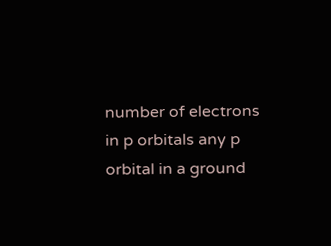number of electrons in p orbitals any p orbital in a ground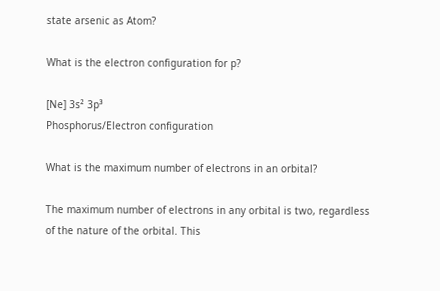state arsenic as Atom?

What is the electron configuration for p?

[Ne] 3s² 3p³
Phosphorus/Electron configuration

What is the maximum number of electrons in an orbital?

The maximum number of electrons in any orbital is two, regardless of the nature of the orbital. This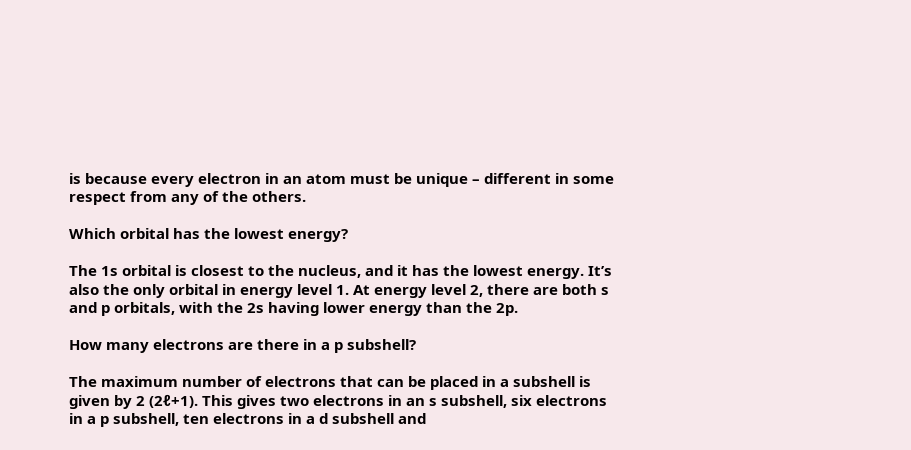is because every electron in an atom must be unique – different in some respect from any of the others.

Which orbital has the lowest energy?

The 1s orbital is closest to the nucleus, and it has the lowest energy. It’s also the only orbital in energy level 1. At energy level 2, there are both s and p orbitals, with the 2s having lower energy than the 2p.

How many electrons are there in a p subshell?

The maximum number of electrons that can be placed in a subshell is given by 2 (2ℓ+1). This gives two electrons in an s subshell, six electrons in a p subshell, ten electrons in a d subshell and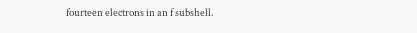fourteen electrons in an f subshell.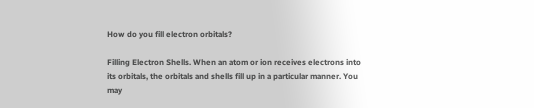How do you fill electron orbitals?

Filling Electron Shells. When an atom or ion receives electrons into its orbitals, the orbitals and shells fill up in a particular manner. You may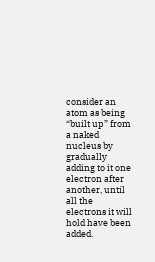consider an atom as being “built up” from a naked nucleus by gradually adding to it one electron after another, until all the electrons it will hold have been added.